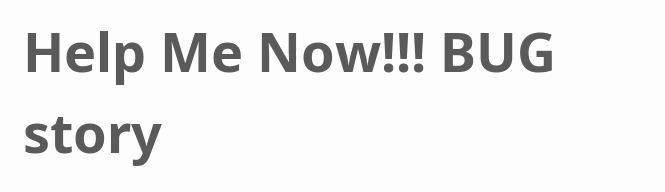Help Me Now!!! BUG story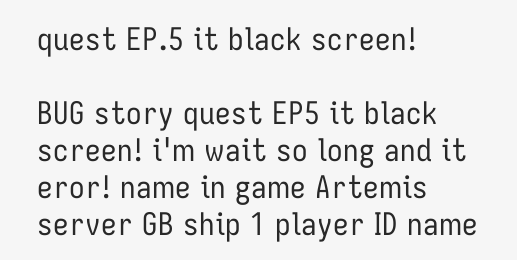quest EP.5 it black screen!

BUG story quest EP5 it black screen! i'm wait so long and it eror! name in game Artemis server GB ship 1 player ID name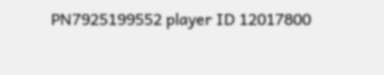PN7925199552 player ID 12017800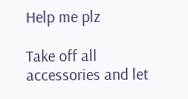Help me plz

Take off all accessories and let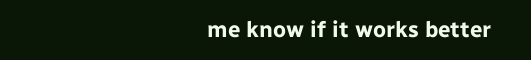me know if it works better